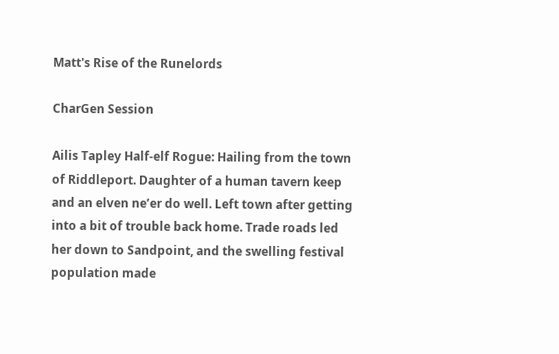Matt's Rise of the Runelords

CharGen Session

Ailis Tapley Half-elf Rogue: Hailing from the town of Riddleport. Daughter of a human tavern keep and an elven ne’er do well. Left town after getting into a bit of trouble back home. Trade roads led her down to Sandpoint, and the swelling festival population made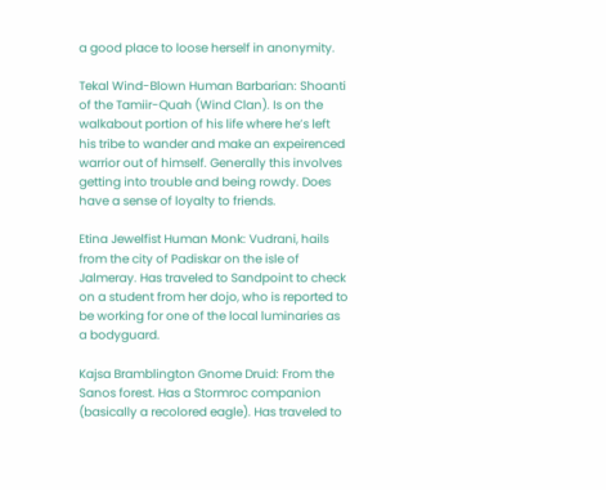a good place to loose herself in anonymity.

Tekal Wind-Blown Human Barbarian: Shoanti of the Tamiir-Quah (Wind Clan). Is on the walkabout portion of his life where he’s left his tribe to wander and make an expeirenced warrior out of himself. Generally this involves getting into trouble and being rowdy. Does have a sense of loyalty to friends.

Etina Jewelfist Human Monk: Vudrani, hails from the city of Padiskar on the isle of Jalmeray. Has traveled to Sandpoint to check on a student from her dojo, who is reported to be working for one of the local luminaries as a bodyguard.

Kajsa Bramblington Gnome Druid: From the Sanos forest. Has a Stormroc companion (basically a recolored eagle). Has traveled to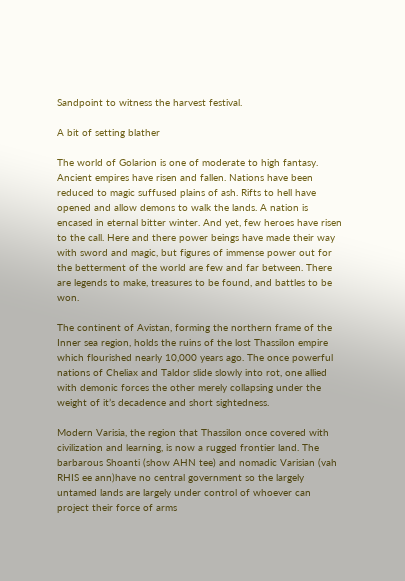Sandpoint to witness the harvest festival.

A bit of setting blather

The world of Golarion is one of moderate to high fantasy. Ancient empires have risen and fallen. Nations have been reduced to magic suffused plains of ash. Rifts to hell have opened and allow demons to walk the lands. A nation is encased in eternal bitter winter. And yet, few heroes have risen to the call. Here and there power beings have made their way with sword and magic, but figures of immense power out for the betterment of the world are few and far between. There are legends to make, treasures to be found, and battles to be won.

The continent of Avistan, forming the northern frame of the Inner sea region, holds the ruins of the lost Thassilon empire which flourished nearly 10,000 years ago. The once powerful nations of Cheliax and Taldor slide slowly into rot, one allied with demonic forces the other merely collapsing under the weight of it’s decadence and short sightedness.

Modern Varisia, the region that Thassilon once covered with civilization and learning, is now a rugged frontier land. The barbarous Shoanti (show AHN tee) and nomadic Varisian (vah RHIS ee ann)have no central government so the largely untamed lands are largely under control of whoever can project their force of arms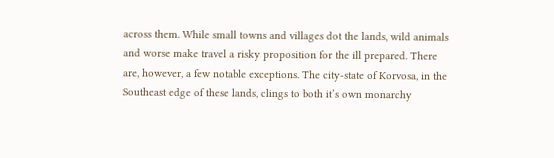across them. While small towns and villages dot the lands, wild animals and worse make travel a risky proposition for the ill prepared. There are, however, a few notable exceptions. The city-state of Korvosa, in the Southeast edge of these lands, clings to both it’s own monarchy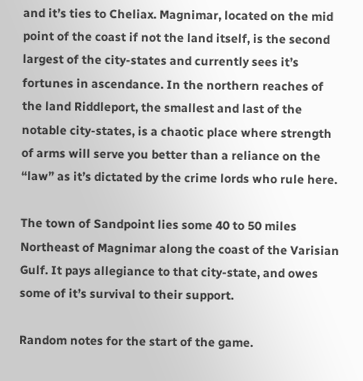and it’s ties to Cheliax. Magnimar, located on the mid point of the coast if not the land itself, is the second largest of the city-states and currently sees it’s fortunes in ascendance. In the northern reaches of the land Riddleport, the smallest and last of the notable city-states, is a chaotic place where strength of arms will serve you better than a reliance on the “law” as it’s dictated by the crime lords who rule here.

The town of Sandpoint lies some 40 to 50 miles Northeast of Magnimar along the coast of the Varisian Gulf. It pays allegiance to that city-state, and owes some of it’s survival to their support.

Random notes for the start of the game.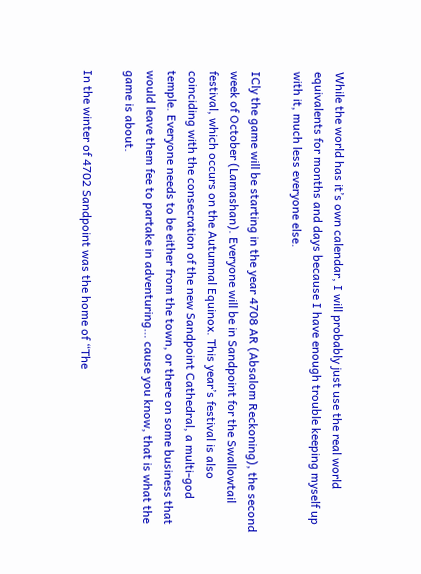While the world has it’s own calendar, I will probably just use the real world equivalents for months and days because I have enough trouble keeping myself up with it, much less everyone else.

ICly the game will be starting in the year 4708 AR (Absalom Reckoning), the second week of October (Lamashan). Everyone will be in Sandpoint for the Swallowtail festival, which occurs on the Autumnal Equinox. This year’s festival is also coinciding with the consecration of the new Sandpoint Cathedral, a multi-god temple. Everyone needs to be either from the town, or there on some business that would leave them fee to partake in adventuring… cause you know, that is what the game is about.

In the winter of 4702 Sandpoint was the home of “The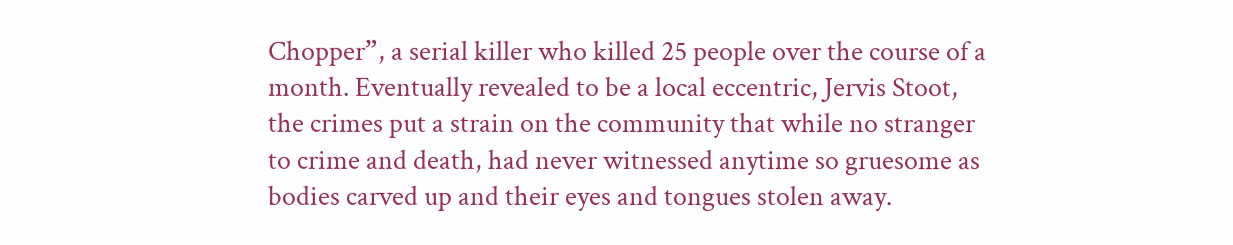Chopper”, a serial killer who killed 25 people over the course of a month. Eventually revealed to be a local eccentric, Jervis Stoot, the crimes put a strain on the community that while no stranger to crime and death, had never witnessed anytime so gruesome as bodies carved up and their eyes and tongues stolen away.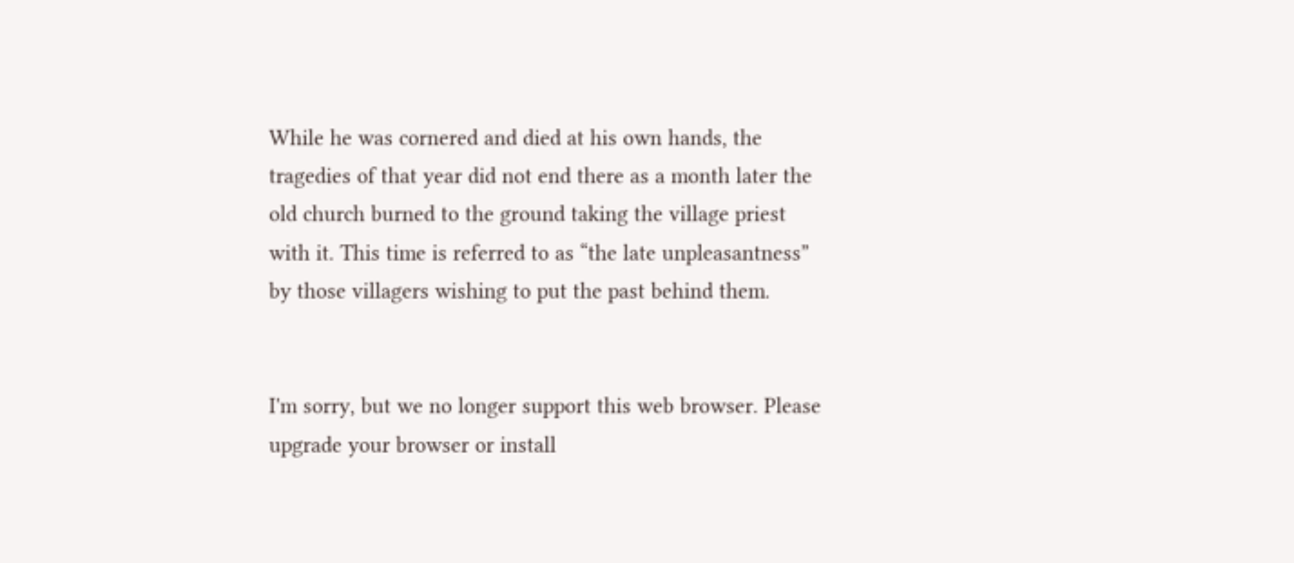While he was cornered and died at his own hands, the tragedies of that year did not end there as a month later the old church burned to the ground taking the village priest with it. This time is referred to as “the late unpleasantness” by those villagers wishing to put the past behind them.


I'm sorry, but we no longer support this web browser. Please upgrade your browser or install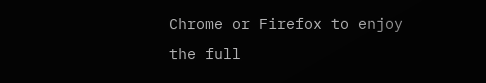Chrome or Firefox to enjoy the full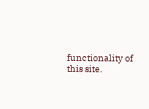functionality of this site.